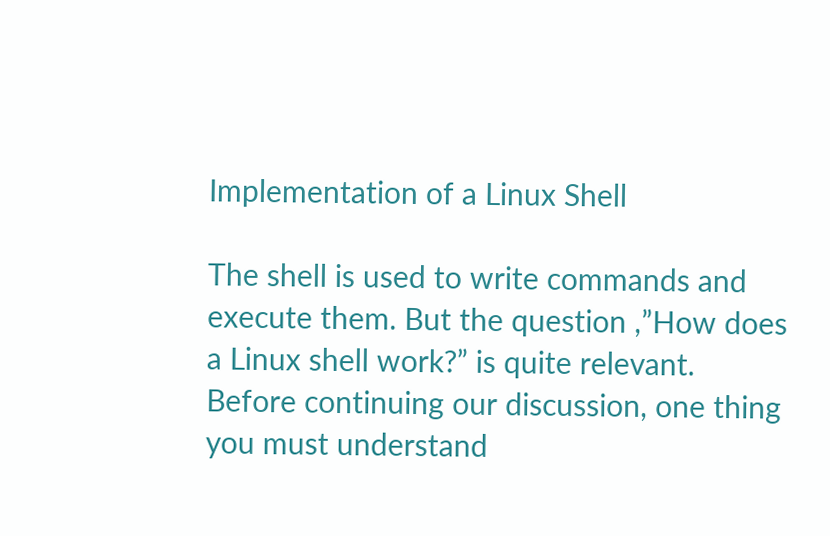Implementation of a Linux Shell

The shell is used to write commands and execute them. But the question ,”How does a Linux shell work?” is quite relevant. Before continuing our discussion, one thing you must understand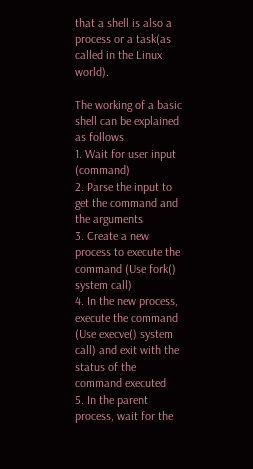that a shell is also a process or a task(as called in the Linux world).

The working of a basic shell can be explained as follows
1. Wait for user input (command)
2. Parse the input to get the command and the arguments
3. Create a new process to execute the command (Use fork() system call)
4. In the new process, execute the command (Use execve() system call) and exit with the status of the command executed
5. In the parent process, wait for the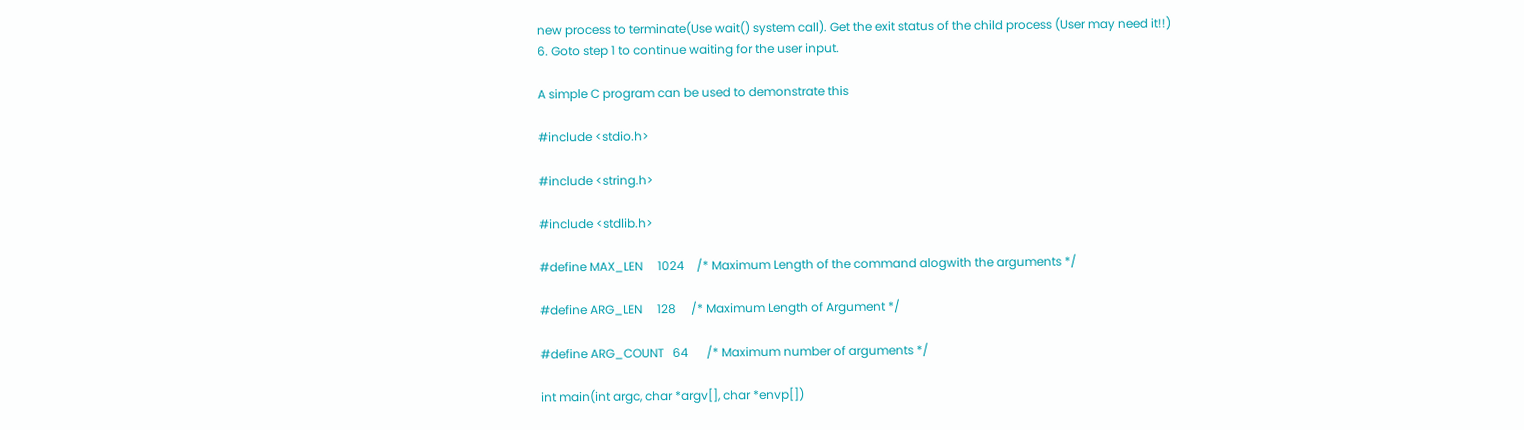new process to terminate(Use wait() system call). Get the exit status of the child process (User may need it!!)
6. Goto step 1 to continue waiting for the user input.

A simple C program can be used to demonstrate this

#include <stdio.h>

#include <string.h>

#include <stdlib.h>

#define MAX_LEN     1024    /* Maximum Length of the command alogwith the arguments */

#define ARG_LEN     128     /* Maximum Length of Argument */

#define ARG_COUNT   64      /* Maximum number of arguments */

int main(int argc, char *argv[], char *envp[])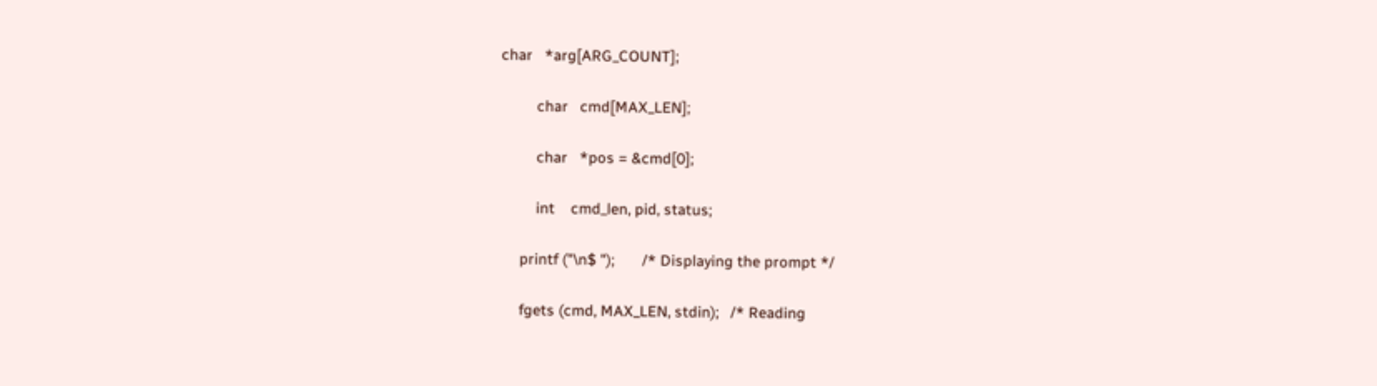char   *arg[ARG_COUNT];

         char   cmd[MAX_LEN];

         char   *pos = &cmd[0];

         int    cmd_len, pid, status;

     printf ("\n$ ");       /* Displaying the prompt */

     fgets (cmd, MAX_LEN, stdin);   /* Reading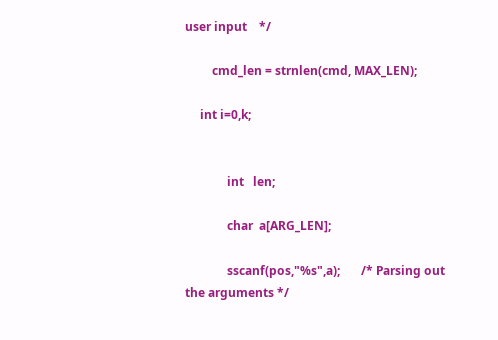user input    */

         cmd_len = strnlen(cmd, MAX_LEN);

     int i=0,k;


              int   len;

              char  a[ARG_LEN];

              sscanf(pos,"%s",a);       /* Parsing out the arguments */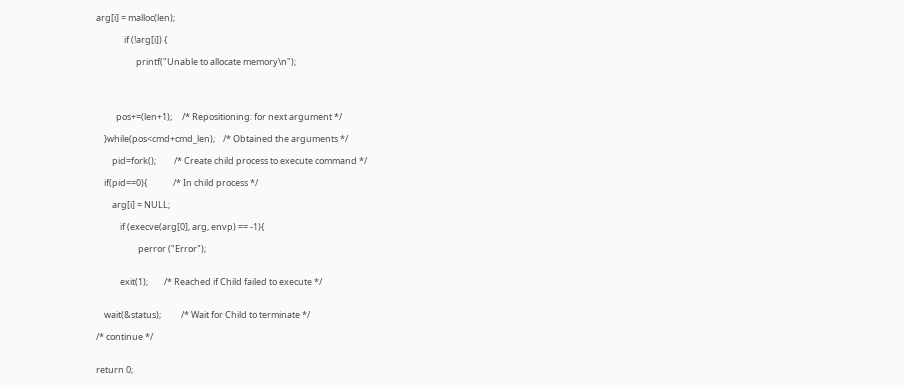arg[i] = malloc(len);

              if (!arg[i]) {

                    printf("Unable to allocate memory\n");




          pos+=(len+1);     /* Repositioning: for next argument */

    }while(pos<cmd+cmd_len);    /* Obtained the arguments */

        pid=fork();         /* Create child process to execute command */

    if(pid==0){             /* In child process */

        arg[i] = NULL;

            if (execve(arg[0], arg, envp) == -1){

                     perror ("Error");


            exit(1);        /* Reached if Child failed to execute */


    wait(&status);          /* Wait for Child to terminate */

/* continue */


return 0;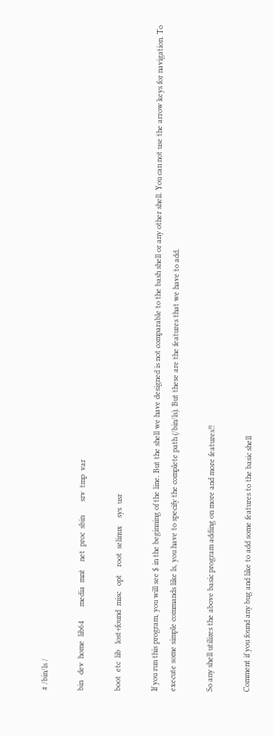# /bin/ls /

bin   dev  home  lib64       media  mnt    net  proc  sbin       srv  tmp  var

boot  etc  lib   lost+found  misc   opt    root  selinux    sys  usr

If you run this program, you will see $ in the beginning of the line. But the shell we have designed is not comparable to the bash shell or any other shell. You can not use the arrow keys for navigation. To execute some simple commands like ls, you have to specify the complete path (/bin/ls). But these are the features that we have to add.

So any shell utilizes the above basic program adding on more and more features!!

Comment if you found any bug and like to add some features to the basic shell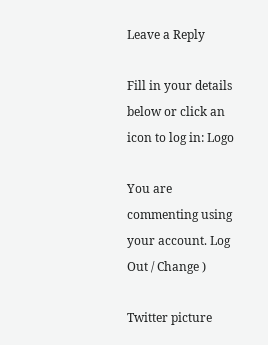Leave a Reply

Fill in your details below or click an icon to log in: Logo

You are commenting using your account. Log Out / Change )

Twitter picture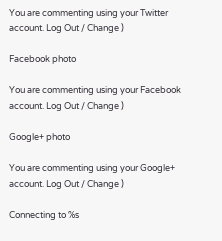You are commenting using your Twitter account. Log Out / Change )

Facebook photo

You are commenting using your Facebook account. Log Out / Change )

Google+ photo

You are commenting using your Google+ account. Log Out / Change )

Connecting to %s